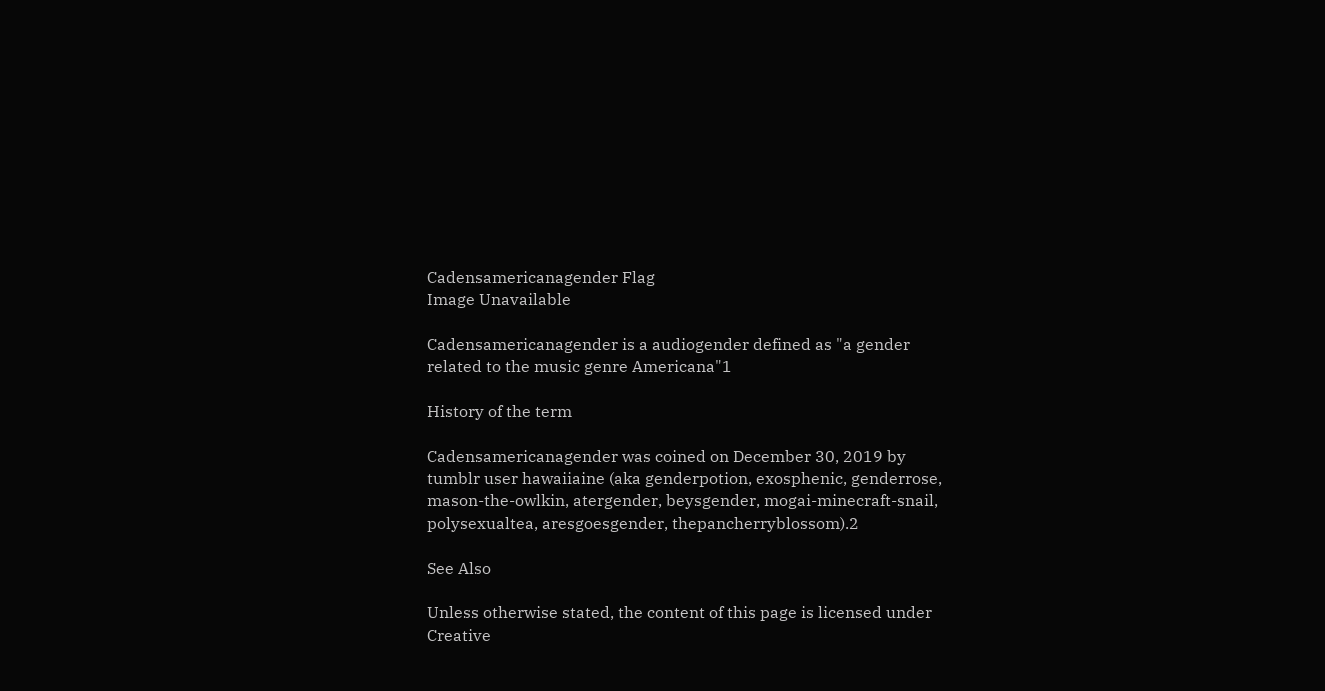Cadensamericanagender Flag
Image Unavailable

Cadensamericanagender is a audiogender defined as "a gender related to the music genre Americana"1

History of the term

Cadensamericanagender was coined on December 30, 2019 by tumblr user hawaiiaine (aka genderpotion, exosphenic, genderrose, mason-the-owlkin, atergender, beysgender, mogai-minecraft-snail, polysexualtea, aresgoesgender, thepancherryblossom).2

See Also

Unless otherwise stated, the content of this page is licensed under Creative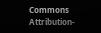Commons Attribution-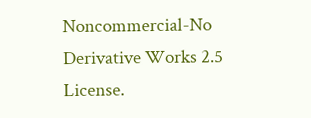Noncommercial-No Derivative Works 2.5 License.